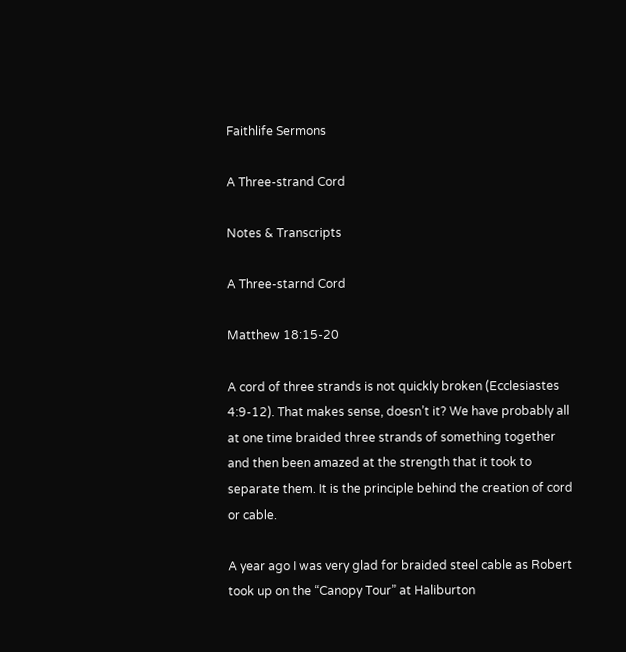Faithlife Sermons

A Three-strand Cord

Notes & Transcripts

A Three-starnd Cord

Matthew 18:15-20

A cord of three strands is not quickly broken (Ecclesiastes 4:9-12). That makes sense, doesn’t it? We have probably all at one time braided three strands of something together and then been amazed at the strength that it took to separate them. It is the principle behind the creation of cord or cable.

A year ago I was very glad for braided steel cable as Robert took up on the “Canopy Tour” at Haliburton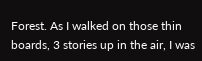Forest. As I walked on those thin boards, 3 stories up in the air, I was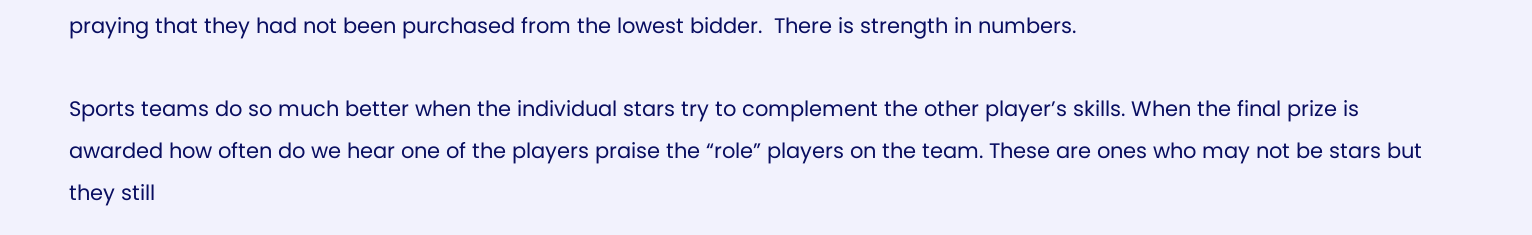praying that they had not been purchased from the lowest bidder.  There is strength in numbers.

Sports teams do so much better when the individual stars try to complement the other player’s skills. When the final prize is awarded how often do we hear one of the players praise the “role” players on the team. These are ones who may not be stars but they still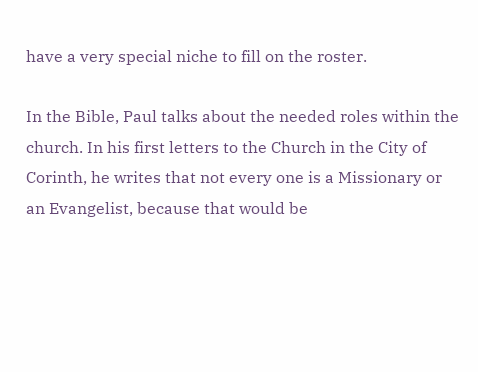have a very special niche to fill on the roster.

In the Bible, Paul talks about the needed roles within the church. In his first letters to the Church in the City of Corinth, he writes that not every one is a Missionary or an Evangelist, because that would be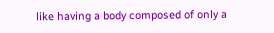like having a body composed of only a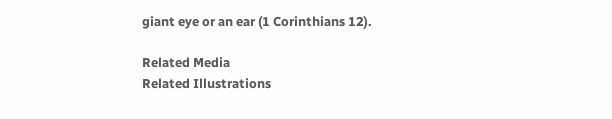giant eye or an ear (1 Corinthians 12).

Related Media
Related Illustrations